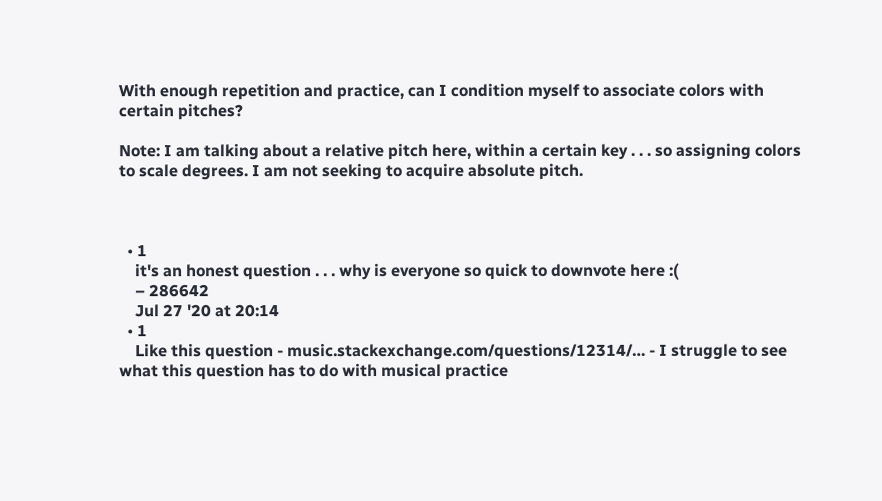With enough repetition and practice, can I condition myself to associate colors with certain pitches?

Note: I am talking about a relative pitch here, within a certain key . . . so assigning colors to scale degrees. I am not seeking to acquire absolute pitch.



  • 1
    it's an honest question . . . why is everyone so quick to downvote here :(
    – 286642
    Jul 27 '20 at 20:14
  • 1
    Like this question - music.stackexchange.com/questions/12314/… - I struggle to see what this question has to do with musical practice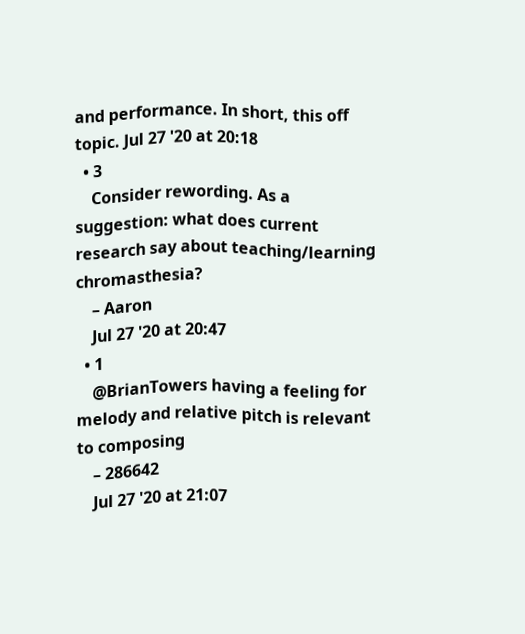and performance. In short, this off topic. Jul 27 '20 at 20:18
  • 3
    Consider rewording. As a suggestion: what does current research say about teaching/learning chromasthesia?
    – Aaron
    Jul 27 '20 at 20:47
  • 1
    @BrianTowers having a feeling for melody and relative pitch is relevant to composing
    – 286642
    Jul 27 '20 at 21:07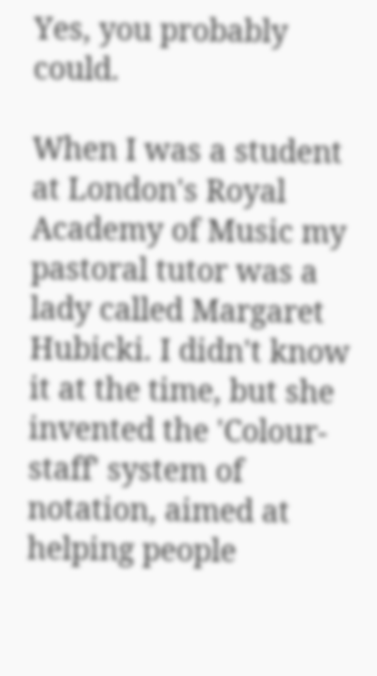Yes, you probably could.

When I was a student at London's Royal Academy of Music my pastoral tutor was a lady called Margaret Hubicki. I didn't know it at the time, but she invented the 'Colour-staff' system of notation, aimed at helping people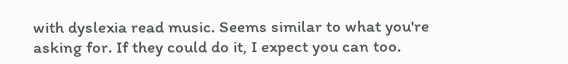with dyslexia read music. Seems similar to what you're asking for. If they could do it, I expect you can too.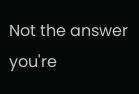Not the answer you're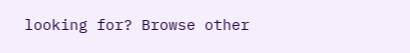looking for? Browse other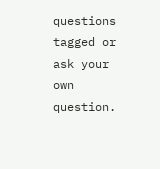questions tagged or ask your own question.